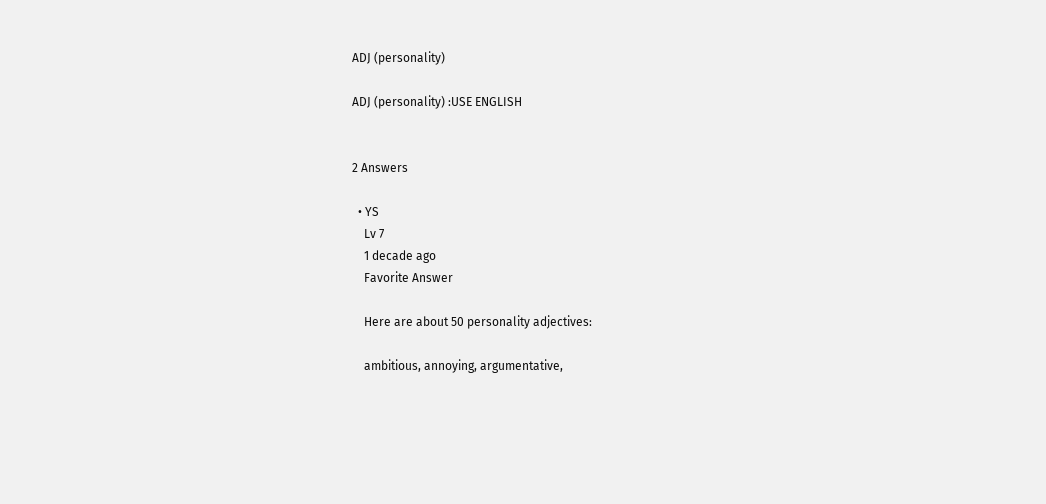ADJ (personality)

ADJ (personality) :USE ENGLISH


2 Answers

  • YS
    Lv 7
    1 decade ago
    Favorite Answer

    Here are about 50 personality adjectives:

    ambitious, annoying, argumentative,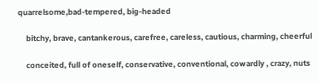quarrelsome,bad-tempered, big-headed

    bitchy, brave, cantankerous, carefree, careless, cautious, charming, cheerful

    conceited, full of oneself, conservative, conventional, cowardly , crazy, nuts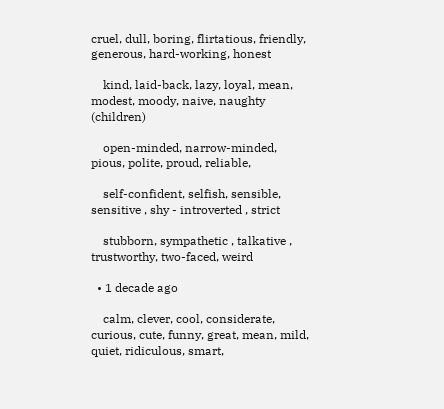cruel, dull, boring, flirtatious, friendly, generous, hard-working, honest

    kind, laid-back, lazy, loyal, mean, modest, moody, naive, naughty (children)

    open-minded, narrow-minded, pious, polite, proud, reliable,

    self-confident, selfish, sensible, sensitive , shy - introverted , strict

    stubborn, sympathetic , talkative , trustworthy, two-faced, weird

  • 1 decade ago

    calm, clever, cool, considerate, curious, cute, funny, great, mean, mild, quiet, ridiculous, smart,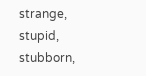strange, stupid, stubborn,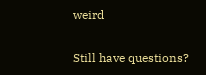weird

Still have questions?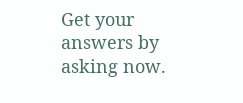Get your answers by asking now.